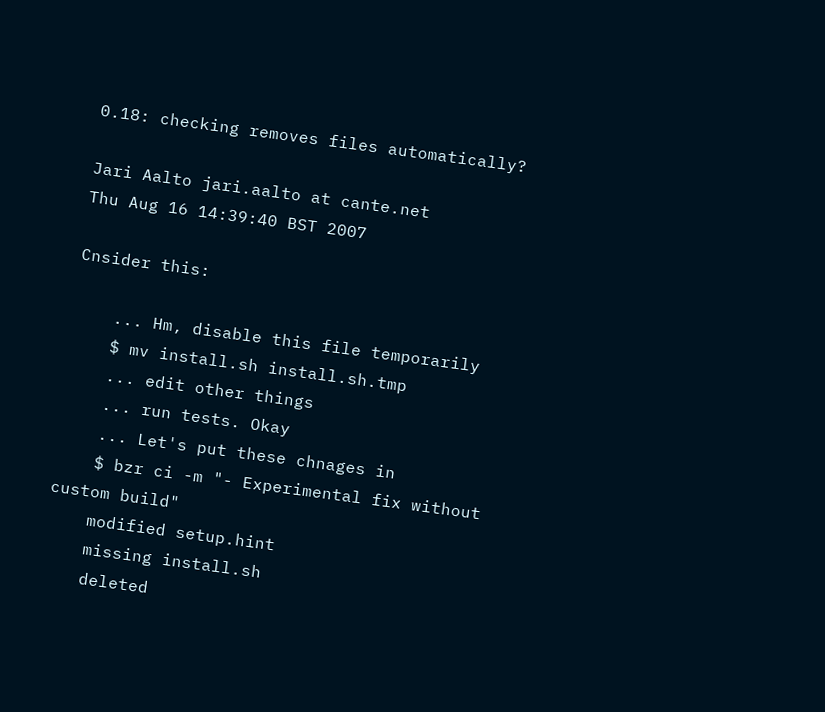0.18: checking removes files automatically?

Jari Aalto jari.aalto at cante.net
Thu Aug 16 14:39:40 BST 2007

Cnsider this:

    ... Hm, disable this file temporarily
    $ mv install.sh install.sh.tmp
    ... edit other things
    ... run tests. Okay
    ... Let's put these chnages in
    $ bzr ci -m "- Experimental fix without custom build"
    modified setup.hint
    missing install.sh
    deleted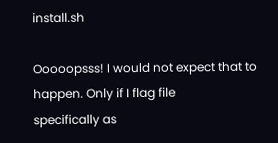install.sh

Ooooopsss! I would not expect that to happen. Only if I flag file
specifically as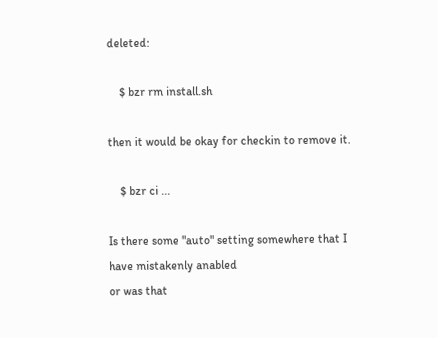deleted:

    $ bzr rm install.sh

then it would be okay for checkin to remove it.

    $ bzr ci ...

Is there some "auto" setting somewhere that I have mistakenly anabled
or was that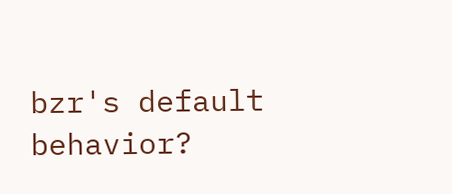bzr's default behavior?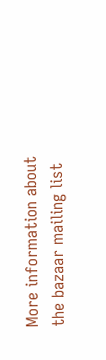More information about the bazaar mailing list